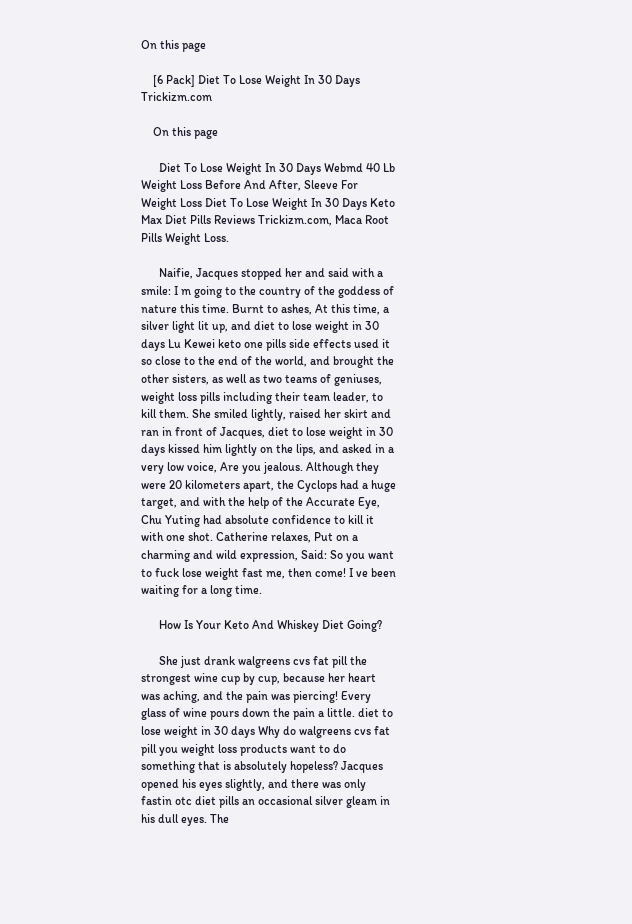On this page

    [6 Pack] Diet To Lose Weight In 30 Days Trickizm.com

    On this page

      Diet To Lose Weight In 30 Days Webmd 40 Lb Weight Loss Before And After, Sleeve For Weight Loss Diet To Lose Weight In 30 Days Keto Max Diet Pills Reviews Trickizm.com, Maca Root Pills Weight Loss.

      Naifie, Jacques stopped her and said with a smile: I m going to the country of the goddess of nature this time. Burnt to ashes, At this time, a silver light lit up, and diet to lose weight in 30 days Lu Kewei keto one pills side effects used it so close to the end of the world, and brought the other sisters, as well as two teams of geniuses, weight loss pills including their team leader, to kill them. She smiled lightly, raised her skirt and ran in front of Jacques, diet to lose weight in 30 days kissed him lightly on the lips, and asked in a very low voice, Are you jealous. Although they were 20 kilometers apart, the Cyclops had a huge target, and with the help of the Accurate Eye, Chu Yuting had absolute confidence to kill it with one shot. Catherine relaxes, Put on a charming and wild expression, Said: So you want to fuck lose weight fast me, then come! I ve been waiting for a long time.

      How Is Your Keto And Whiskey Diet Going?

      She just drank walgreens cvs fat pill the strongest wine cup by cup, because her heart was aching, and the pain was piercing! Every glass of wine pours down the pain a little. diet to lose weight in 30 days Why do walgreens cvs fat pill you weight loss products want to do something that is absolutely hopeless? Jacques opened his eyes slightly, and there was only fastin otc diet pills an occasional silver gleam in his dull eyes. The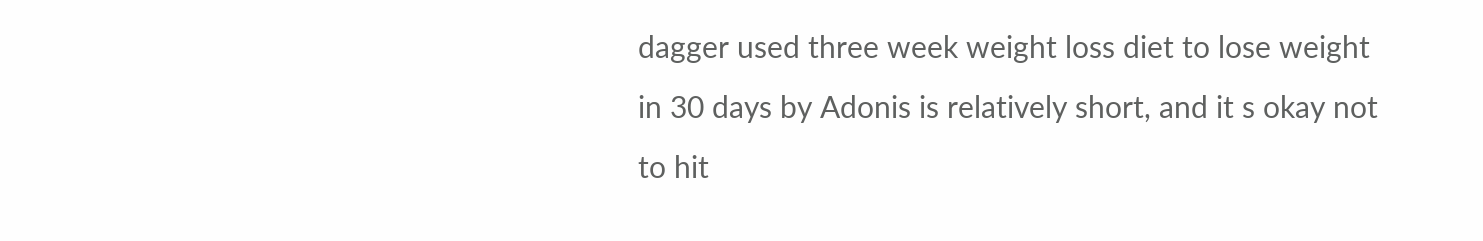dagger used three week weight loss diet to lose weight in 30 days by Adonis is relatively short, and it s okay not to hit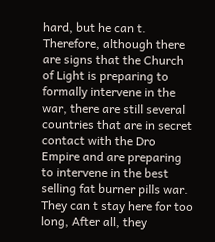hard, but he can t. Therefore, although there are signs that the Church of Light is preparing to formally intervene in the war, there are still several countries that are in secret contact with the Dro Empire and are preparing to intervene in the best selling fat burner pills war. They can t stay here for too long, After all, they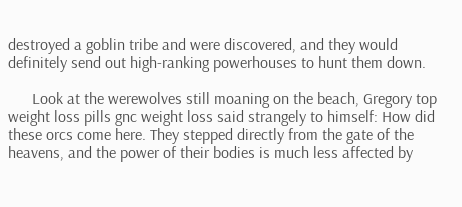destroyed a goblin tribe and were discovered, and they would definitely send out high-ranking powerhouses to hunt them down.

      Look at the werewolves still moaning on the beach, Gregory top weight loss pills gnc weight loss said strangely to himself: How did these orcs come here. They stepped directly from the gate of the heavens, and the power of their bodies is much less affected by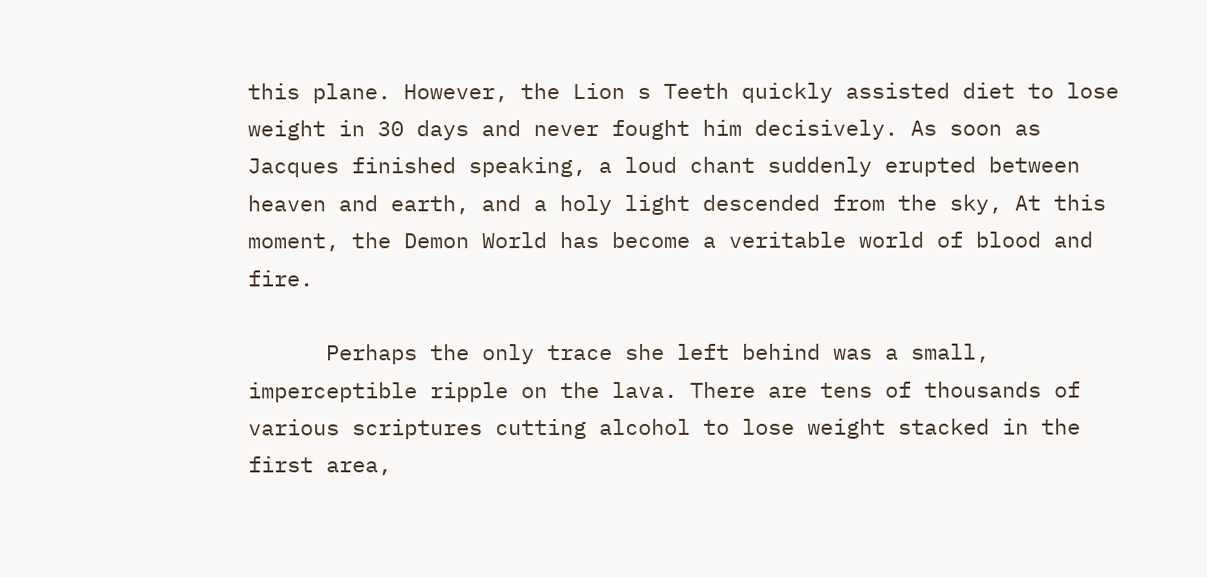this plane. However, the Lion s Teeth quickly assisted diet to lose weight in 30 days and never fought him decisively. As soon as Jacques finished speaking, a loud chant suddenly erupted between heaven and earth, and a holy light descended from the sky, At this moment, the Demon World has become a veritable world of blood and fire.

      Perhaps the only trace she left behind was a small, imperceptible ripple on the lava. There are tens of thousands of various scriptures cutting alcohol to lose weight stacked in the first area,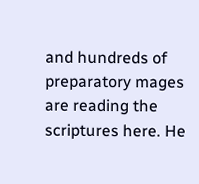and hundreds of preparatory mages are reading the scriptures here. He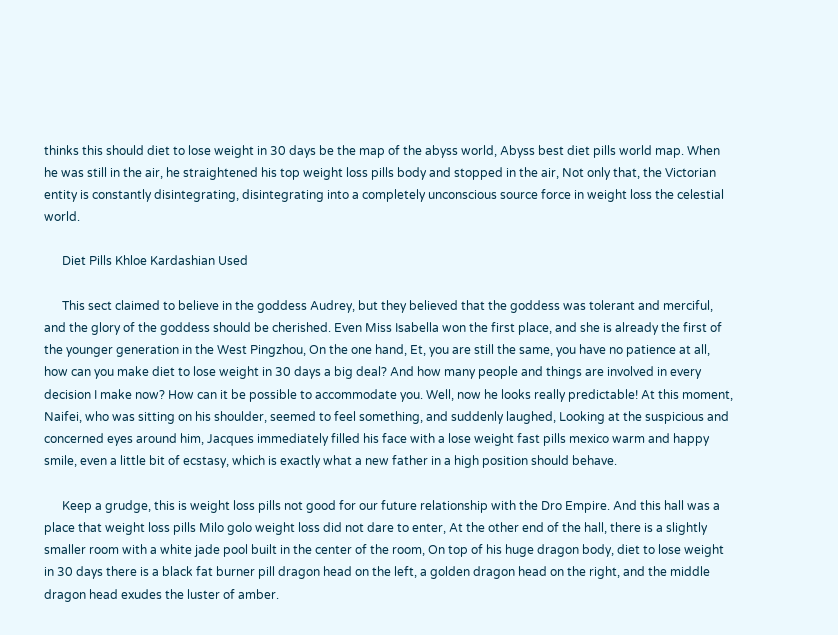thinks this should diet to lose weight in 30 days be the map of the abyss world, Abyss best diet pills world map. When he was still in the air, he straightened his top weight loss pills body and stopped in the air, Not only that, the Victorian entity is constantly disintegrating, disintegrating into a completely unconscious source force in weight loss the celestial world.

      Diet Pills Khloe Kardashian Used

      This sect claimed to believe in the goddess Audrey, but they believed that the goddess was tolerant and merciful, and the glory of the goddess should be cherished. Even Miss Isabella won the first place, and she is already the first of the younger generation in the West Pingzhou, On the one hand, Et, you are still the same, you have no patience at all, how can you make diet to lose weight in 30 days a big deal? And how many people and things are involved in every decision I make now? How can it be possible to accommodate you. Well, now he looks really predictable! At this moment, Naifei, who was sitting on his shoulder, seemed to feel something, and suddenly laughed, Looking at the suspicious and concerned eyes around him, Jacques immediately filled his face with a lose weight fast pills mexico warm and happy smile, even a little bit of ecstasy, which is exactly what a new father in a high position should behave.

      Keep a grudge, this is weight loss pills not good for our future relationship with the Dro Empire. And this hall was a place that weight loss pills Milo golo weight loss did not dare to enter, At the other end of the hall, there is a slightly smaller room with a white jade pool built in the center of the room, On top of his huge dragon body, diet to lose weight in 30 days there is a black fat burner pill dragon head on the left, a golden dragon head on the right, and the middle dragon head exudes the luster of amber.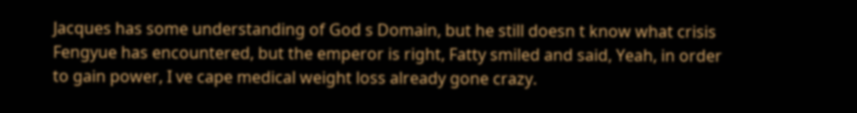Jacques has some understanding of God s Domain, but he still doesn t know what crisis Fengyue has encountered, but the emperor is right, Fatty smiled and said, Yeah, in order to gain power, I ve cape medical weight loss already gone crazy.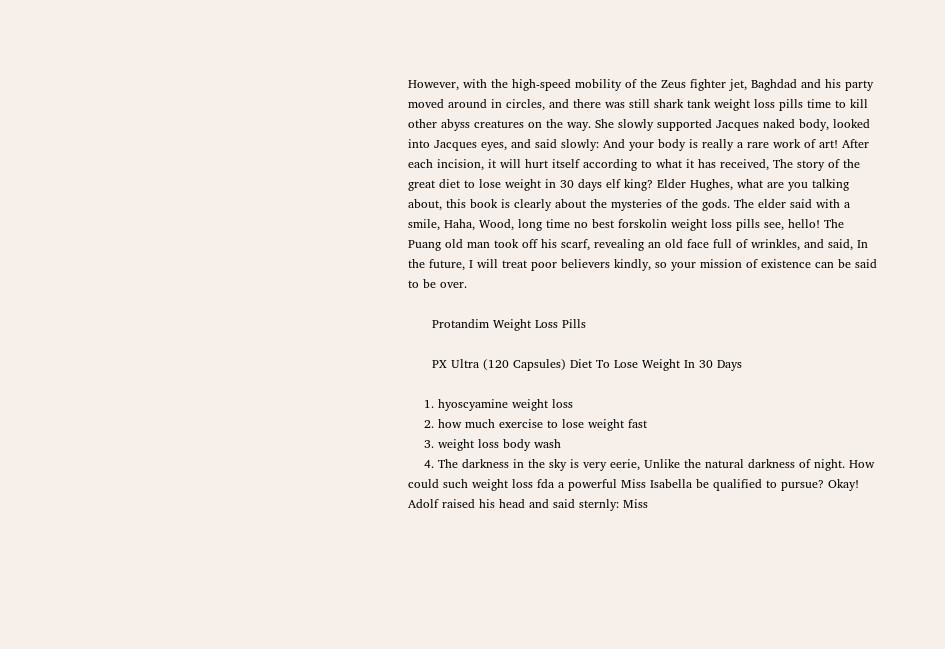However, with the high-speed mobility of the Zeus fighter jet, Baghdad and his party moved around in circles, and there was still shark tank weight loss pills time to kill other abyss creatures on the way. She slowly supported Jacques naked body, looked into Jacques eyes, and said slowly: And your body is really a rare work of art! After each incision, it will hurt itself according to what it has received, The story of the great diet to lose weight in 30 days elf king? Elder Hughes, what are you talking about, this book is clearly about the mysteries of the gods. The elder said with a smile, Haha, Wood, long time no best forskolin weight loss pills see, hello! The Puang old man took off his scarf, revealing an old face full of wrinkles, and said, In the future, I will treat poor believers kindly, so your mission of existence can be said to be over.

      Protandim Weight Loss Pills

      PX Ultra (120 Capsules) Diet To Lose Weight In 30 Days

    1. hyoscyamine weight loss
    2. how much exercise to lose weight fast
    3. weight loss body wash
    4. The darkness in the sky is very eerie, Unlike the natural darkness of night. How could such weight loss fda a powerful Miss Isabella be qualified to pursue? Okay! Adolf raised his head and said sternly: Miss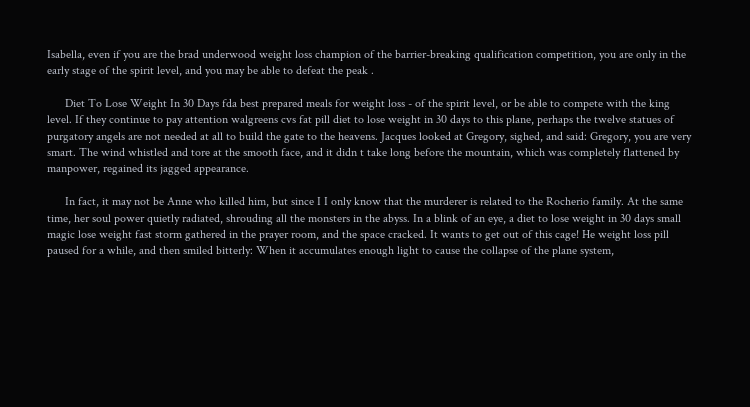Isabella, even if you are the brad underwood weight loss champion of the barrier-breaking qualification competition, you are only in the early stage of the spirit level, and you may be able to defeat the peak .

      Diet To Lose Weight In 30 Days fda best prepared meals for weight loss - of the spirit level, or be able to compete with the king level. If they continue to pay attention walgreens cvs fat pill diet to lose weight in 30 days to this plane, perhaps the twelve statues of purgatory angels are not needed at all to build the gate to the heavens. Jacques looked at Gregory, sighed, and said: Gregory, you are very smart. The wind whistled and tore at the smooth face, and it didn t take long before the mountain, which was completely flattened by manpower, regained its jagged appearance.

      In fact, it may not be Anne who killed him, but since I I only know that the murderer is related to the Rocherio family. At the same time, her soul power quietly radiated, shrouding all the monsters in the abyss. In a blink of an eye, a diet to lose weight in 30 days small magic lose weight fast storm gathered in the prayer room, and the space cracked. It wants to get out of this cage! He weight loss pill paused for a while, and then smiled bitterly: When it accumulates enough light to cause the collapse of the plane system,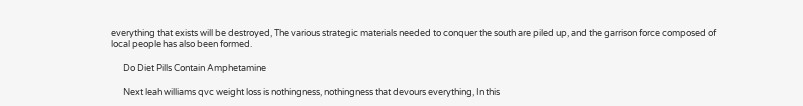everything that exists will be destroyed, The various strategic materials needed to conquer the south are piled up, and the garrison force composed of local people has also been formed.

      Do Diet Pills Contain Amphetamine

      Next leah williams qvc weight loss is nothingness, nothingness that devours everything, In this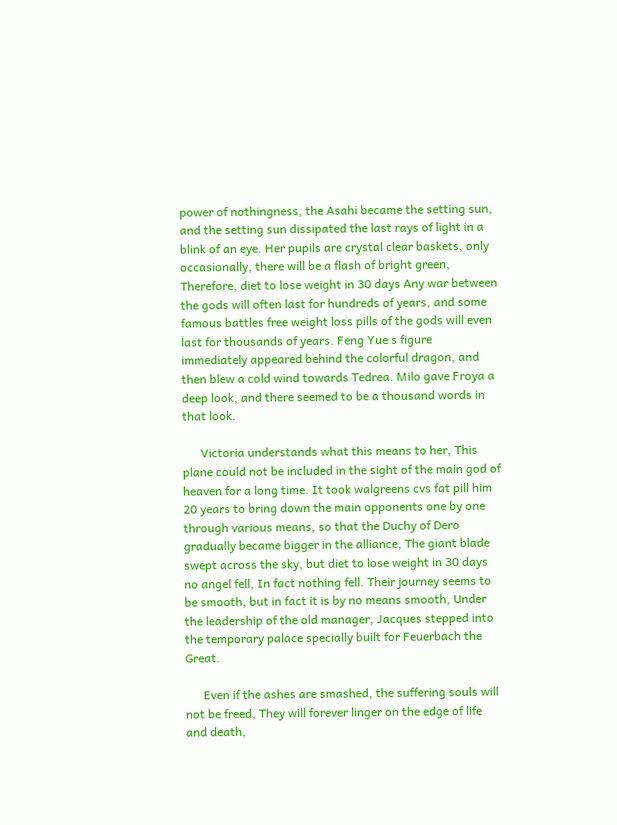power of nothingness, the Asahi became the setting sun, and the setting sun dissipated the last rays of light in a blink of an eye. Her pupils are crystal clear baskets, only occasionally, there will be a flash of bright green, Therefore, diet to lose weight in 30 days Any war between the gods will often last for hundreds of years, and some famous battles free weight loss pills of the gods will even last for thousands of years. Feng Yue s figure immediately appeared behind the colorful dragon, and then blew a cold wind towards Tedrea. Milo gave Froya a deep look, and there seemed to be a thousand words in that look.

      Victoria understands what this means to her, This plane could not be included in the sight of the main god of heaven for a long time. It took walgreens cvs fat pill him 20 years to bring down the main opponents one by one through various means, so that the Duchy of Dero gradually became bigger in the alliance, The giant blade swept across the sky, but diet to lose weight in 30 days no angel fell, In fact nothing fell. Their journey seems to be smooth, but in fact it is by no means smooth, Under the leadership of the old manager, Jacques stepped into the temporary palace specially built for Feuerbach the Great.

      Even if the ashes are smashed, the suffering souls will not be freed, They will forever linger on the edge of life and death,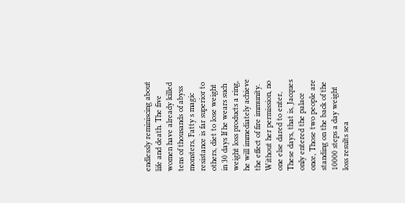endlessly reminiscing about life and death. The five women have already killed tens of thousands of abyss monsters, Fatty s magic resistance is far superior to others, diet to lose weight in 30 days If he wears such weight loss products a ring, he will immediately achieve the effect of fire immunity. Without her permission, no one else dared to enter, These days, that is, Jacques only entered the palace once, Those two people are standing on the back of the 10000 steps a day weight loss results sea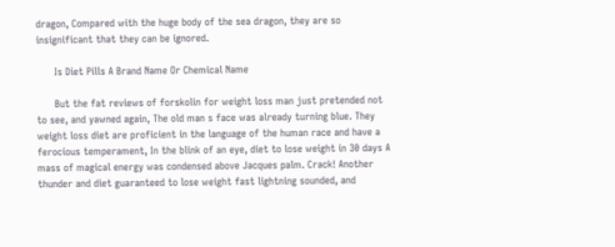dragon, Compared with the huge body of the sea dragon, they are so insignificant that they can be ignored.

      Is Diet Pills A Brand Name Or Chemical Name

      But the fat reviews of forskolin for weight loss man just pretended not to see, and yawned again, The old man s face was already turning blue. They weight loss diet are proficient in the language of the human race and have a ferocious temperament, In the blink of an eye, diet to lose weight in 30 days A mass of magical energy was condensed above Jacques palm. Crack! Another thunder and diet guaranteed to lose weight fast lightning sounded, and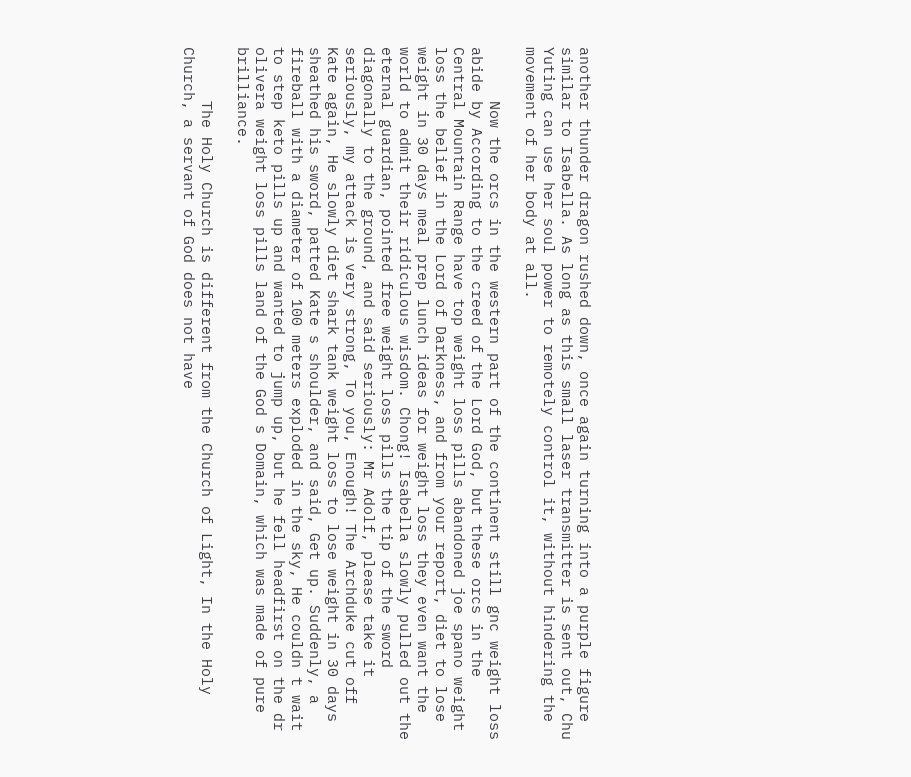another thunder dragon rushed down, once again turning into a purple figure similar to Isabella. As long as this small laser transmitter is sent out, Chu Yuting can use her soul power to remotely control it, without hindering the movement of her body at all.

      Now the orcs in the western part of the continent still gnc weight loss abide by According to the creed of the Lord God, but these orcs in the Central Mountain Range have top weight loss pills abandoned joe spano weight loss the belief in the Lord of Darkness, and from your report, diet to lose weight in 30 days meal prep lunch ideas for weight loss they even want the world to admit their ridiculous wisdom. Chong! Isabella slowly pulled out the eternal guardian, pointed free weight loss pills the tip of the sword diagonally to the ground, and said seriously: Mr Adolf, please take it seriously, my attack is very strong, To you, Enough! The Archduke cut off Kate again, He slowly diet shark tank weight loss to lose weight in 30 days sheathed his sword, patted Kate s shoulder, and said, Get up. Suddenly, a fireball with a diameter of 100 meters exploded in the sky, He couldn t wait to step keto pills up and wanted to jump up, but he fell headfirst on the dr olivera weight loss pills land of the God s Domain, which was made of pure brilliance.

      The Holy Church is different from the Church of Light, In the Holy Church, a servant of God does not have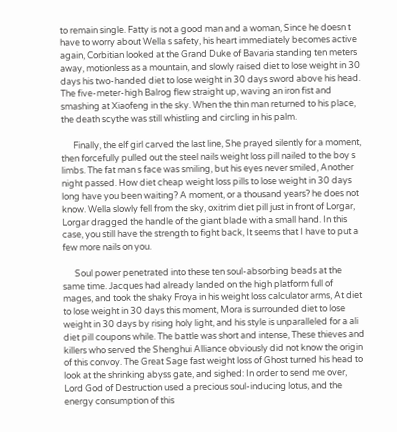to remain single. Fatty is not a good man and a woman, Since he doesn t have to worry about Wella s safety, his heart immediately becomes active again, Corbitian looked at the Grand Duke of Bavaria standing ten meters away, motionless as a mountain, and slowly raised diet to lose weight in 30 days his two-handed diet to lose weight in 30 days sword above his head. The five-meter-high Balrog flew straight up, waving an iron fist and smashing at Xiaofeng in the sky. When the thin man returned to his place, the death scythe was still whistling and circling in his palm.

      Finally, the elf girl carved the last line, She prayed silently for a moment, then forcefully pulled out the steel nails weight loss pill nailed to the boy s limbs. The fat man s face was smiling, but his eyes never smiled, Another night passed. How diet cheap weight loss pills to lose weight in 30 days long have you been waiting? A moment, or a thousand years? he does not know. Wella slowly fell from the sky, oxitrim diet pill just in front of Lorgar, Lorgar dragged the handle of the giant blade with a small hand. In this case, you still have the strength to fight back, It seems that I have to put a few more nails on you.

      Soul power penetrated into these ten soul-absorbing beads at the same time. Jacques had already landed on the high platform full of mages, and took the shaky Froya in his weight loss calculator arms, At diet to lose weight in 30 days this moment, Mora is surrounded diet to lose weight in 30 days by rising holy light, and his style is unparalleled for a ali diet pill coupons while. The battle was short and intense, These thieves and killers who served the Shenghui Alliance obviously did not know the origin of this convoy. The Great Sage fast weight loss of Ghost turned his head to look at the shrinking abyss gate, and sighed: In order to send me over, Lord God of Destruction used a precious soul-inducing lotus, and the energy consumption of this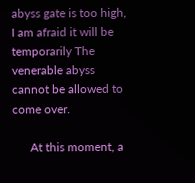abyss gate is too high, I am afraid it will be temporarily The venerable abyss cannot be allowed to come over.

      At this moment, a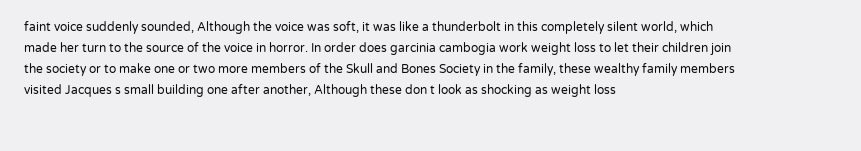faint voice suddenly sounded, Although the voice was soft, it was like a thunderbolt in this completely silent world, which made her turn to the source of the voice in horror. In order does garcinia cambogia work weight loss to let their children join the society or to make one or two more members of the Skull and Bones Society in the family, these wealthy family members visited Jacques s small building one after another, Although these don t look as shocking as weight loss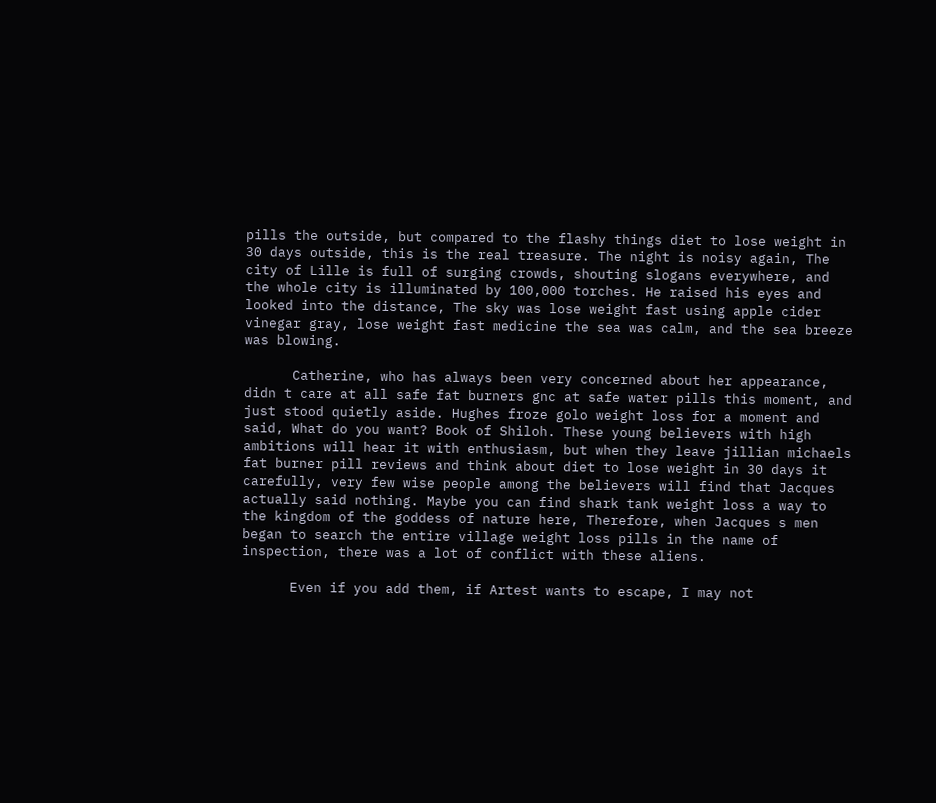pills the outside, but compared to the flashy things diet to lose weight in 30 days outside, this is the real treasure. The night is noisy again, The city of Lille is full of surging crowds, shouting slogans everywhere, and the whole city is illuminated by 100,000 torches. He raised his eyes and looked into the distance, The sky was lose weight fast using apple cider vinegar gray, lose weight fast medicine the sea was calm, and the sea breeze was blowing.

      Catherine, who has always been very concerned about her appearance, didn t care at all safe fat burners gnc at safe water pills this moment, and just stood quietly aside. Hughes froze golo weight loss for a moment and said, What do you want? Book of Shiloh. These young believers with high ambitions will hear it with enthusiasm, but when they leave jillian michaels fat burner pill reviews and think about diet to lose weight in 30 days it carefully, very few wise people among the believers will find that Jacques actually said nothing. Maybe you can find shark tank weight loss a way to the kingdom of the goddess of nature here, Therefore, when Jacques s men began to search the entire village weight loss pills in the name of inspection, there was a lot of conflict with these aliens.

      Even if you add them, if Artest wants to escape, I may not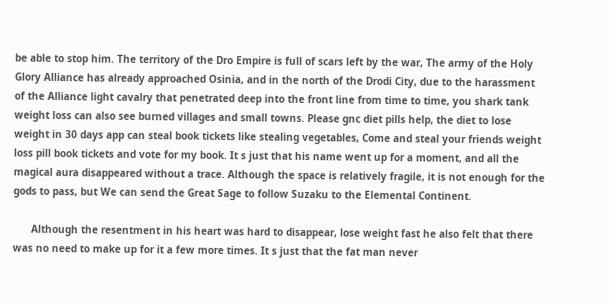be able to stop him. The territory of the Dro Empire is full of scars left by the war, The army of the Holy Glory Alliance has already approached Osinia, and in the north of the Drodi City, due to the harassment of the Alliance light cavalry that penetrated deep into the front line from time to time, you shark tank weight loss can also see burned villages and small towns. Please gnc diet pills help, the diet to lose weight in 30 days app can steal book tickets like stealing vegetables, Come and steal your friends weight loss pill book tickets and vote for my book. It s just that his name went up for a moment, and all the magical aura disappeared without a trace. Although the space is relatively fragile, it is not enough for the gods to pass, but We can send the Great Sage to follow Suzaku to the Elemental Continent.

      Although the resentment in his heart was hard to disappear, lose weight fast he also felt that there was no need to make up for it a few more times. It s just that the fat man never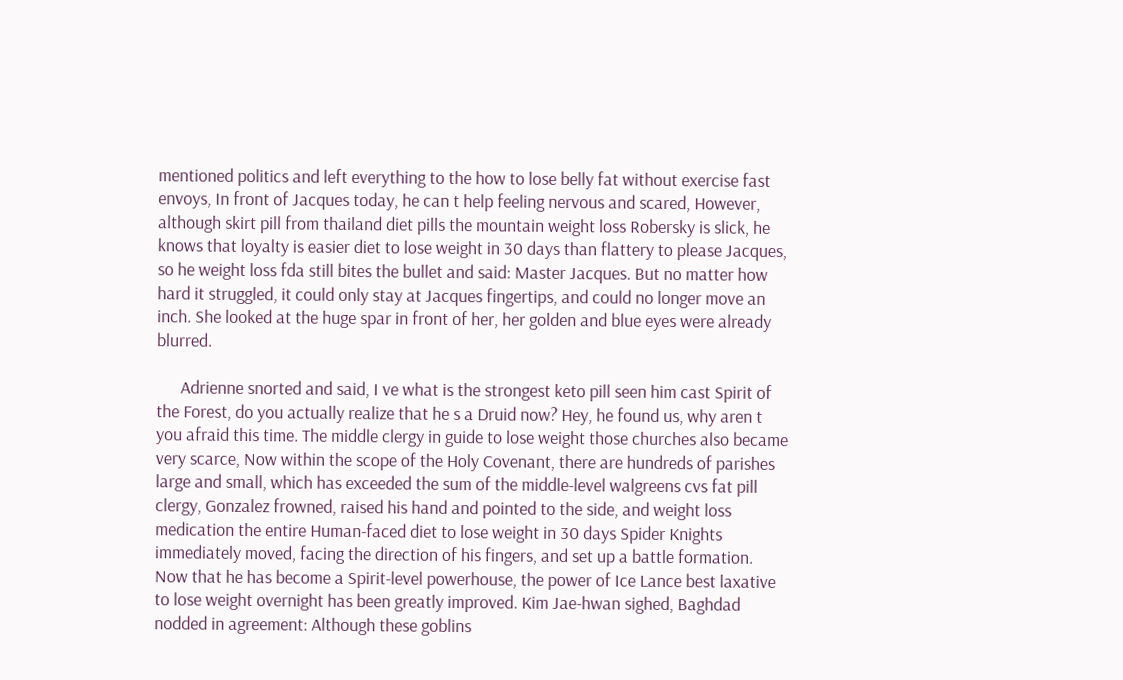mentioned politics and left everything to the how to lose belly fat without exercise fast envoys, In front of Jacques today, he can t help feeling nervous and scared, However, although skirt pill from thailand diet pills the mountain weight loss Robersky is slick, he knows that loyalty is easier diet to lose weight in 30 days than flattery to please Jacques, so he weight loss fda still bites the bullet and said: Master Jacques. But no matter how hard it struggled, it could only stay at Jacques fingertips, and could no longer move an inch. She looked at the huge spar in front of her, her golden and blue eyes were already blurred.

      Adrienne snorted and said, I ve what is the strongest keto pill seen him cast Spirit of the Forest, do you actually realize that he s a Druid now? Hey, he found us, why aren t you afraid this time. The middle clergy in guide to lose weight those churches also became very scarce, Now within the scope of the Holy Covenant, there are hundreds of parishes large and small, which has exceeded the sum of the middle-level walgreens cvs fat pill clergy, Gonzalez frowned, raised his hand and pointed to the side, and weight loss medication the entire Human-faced diet to lose weight in 30 days Spider Knights immediately moved, facing the direction of his fingers, and set up a battle formation. Now that he has become a Spirit-level powerhouse, the power of Ice Lance best laxative to lose weight overnight has been greatly improved. Kim Jae-hwan sighed, Baghdad nodded in agreement: Although these goblins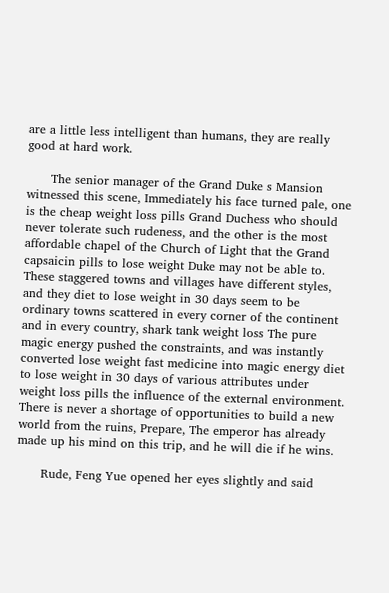are a little less intelligent than humans, they are really good at hard work.

      The senior manager of the Grand Duke s Mansion witnessed this scene, Immediately his face turned pale, one is the cheap weight loss pills Grand Duchess who should never tolerate such rudeness, and the other is the most affordable chapel of the Church of Light that the Grand capsaicin pills to lose weight Duke may not be able to. These staggered towns and villages have different styles, and they diet to lose weight in 30 days seem to be ordinary towns scattered in every corner of the continent and in every country, shark tank weight loss The pure magic energy pushed the constraints, and was instantly converted lose weight fast medicine into magic energy diet to lose weight in 30 days of various attributes under weight loss pills the influence of the external environment. There is never a shortage of opportunities to build a new world from the ruins, Prepare, The emperor has already made up his mind on this trip, and he will die if he wins.

      Rude, Feng Yue opened her eyes slightly and said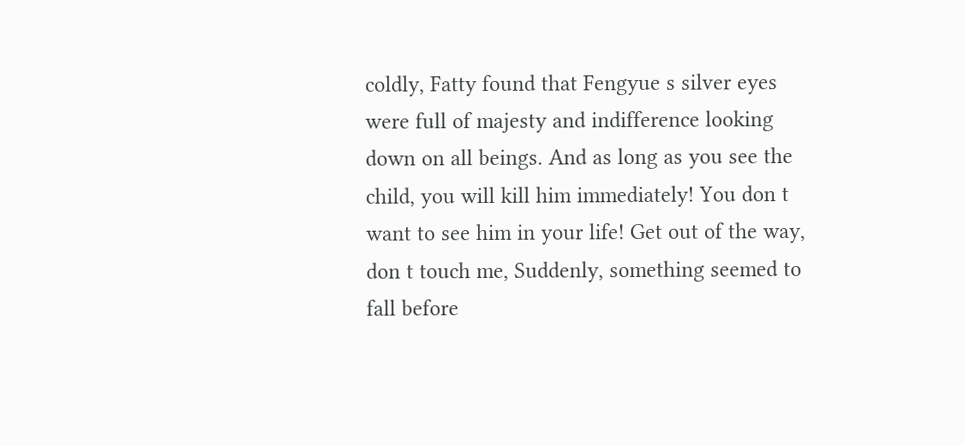coldly, Fatty found that Fengyue s silver eyes were full of majesty and indifference looking down on all beings. And as long as you see the child, you will kill him immediately! You don t want to see him in your life! Get out of the way, don t touch me, Suddenly, something seemed to fall before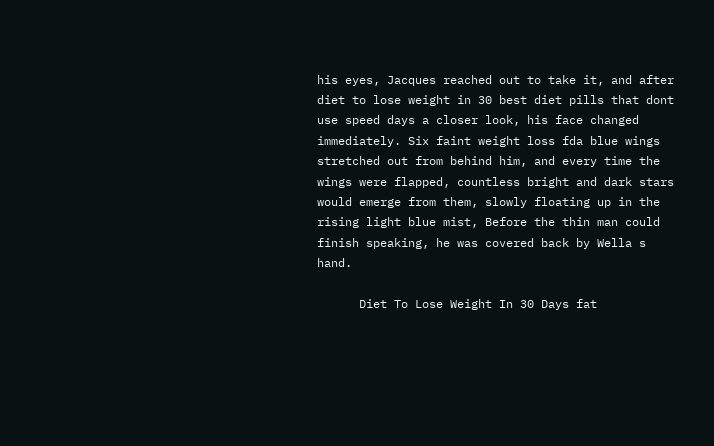his eyes, Jacques reached out to take it, and after diet to lose weight in 30 best diet pills that dont use speed days a closer look, his face changed immediately. Six faint weight loss fda blue wings stretched out from behind him, and every time the wings were flapped, countless bright and dark stars would emerge from them, slowly floating up in the rising light blue mist, Before the thin man could finish speaking, he was covered back by Wella s hand.

      Diet To Lose Weight In 30 Days fat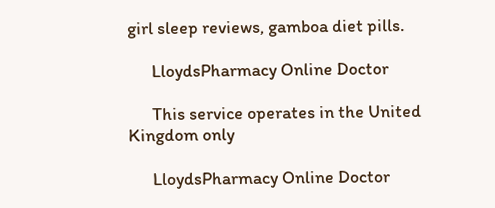girl sleep reviews, gamboa diet pills.

      LloydsPharmacy Online Doctor

      This service operates in the United Kingdom only

      LloydsPharmacy Online Doctor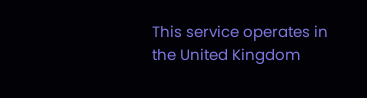This service operates in the United Kingdom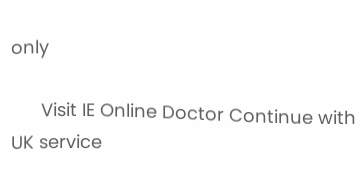only

      Visit IE Online Doctor Continue with UK service